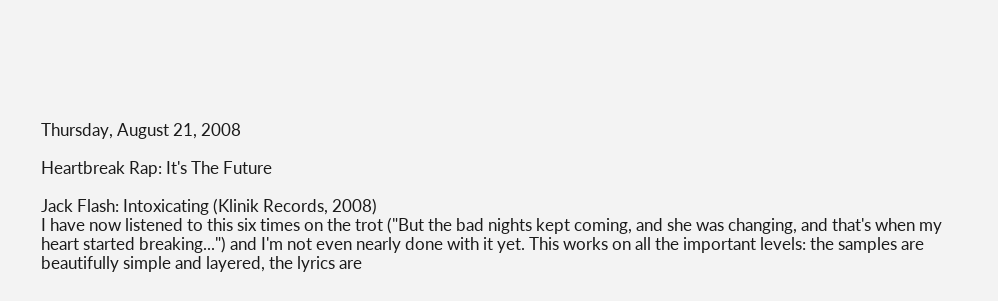Thursday, August 21, 2008

Heartbreak Rap: It's The Future

Jack Flash: Intoxicating (Klinik Records, 2008)
I have now listened to this six times on the trot ("But the bad nights kept coming, and she was changing, and that's when my heart started breaking...") and I'm not even nearly done with it yet. This works on all the important levels: the samples are beautifully simple and layered, the lyrics are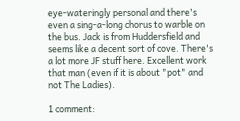eye-wateringly personal and there's even a sing-a-long chorus to warble on the bus. Jack is from Huddersfield and seems like a decent sort of cove. There's a lot more JF stuff here. Excellent work that man (even if it is about "pot" and not The Ladies).

1 comment: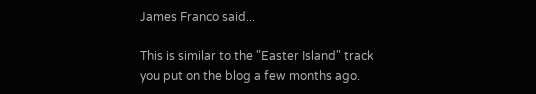James Franco said...

This is similar to the "Easter Island" track you put on the blog a few months ago.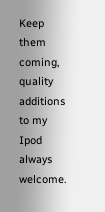Keep them coming, quality additions to my Ipod always welcome.